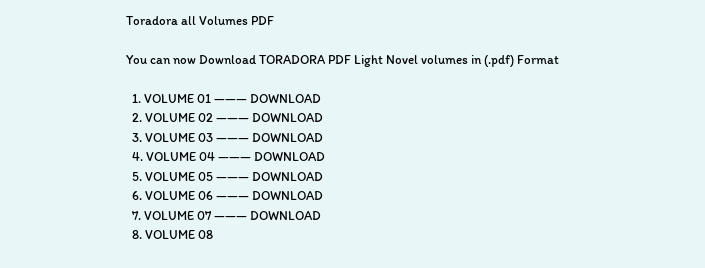Toradora all Volumes PDF

You can now Download TORADORA PDF Light Novel volumes in (.pdf) Format

  1. VOLUME 01 ——— DOWNLOAD
  2. VOLUME 02 ——— DOWNLOAD
  3. VOLUME 03 ——— DOWNLOAD
  4. VOLUME 04 ——— DOWNLOAD
  5. VOLUME 05 ——— DOWNLOAD
  6. VOLUME 06 ——— DOWNLOAD
  7. VOLUME 07 ——— DOWNLOAD
  8. VOLUME 08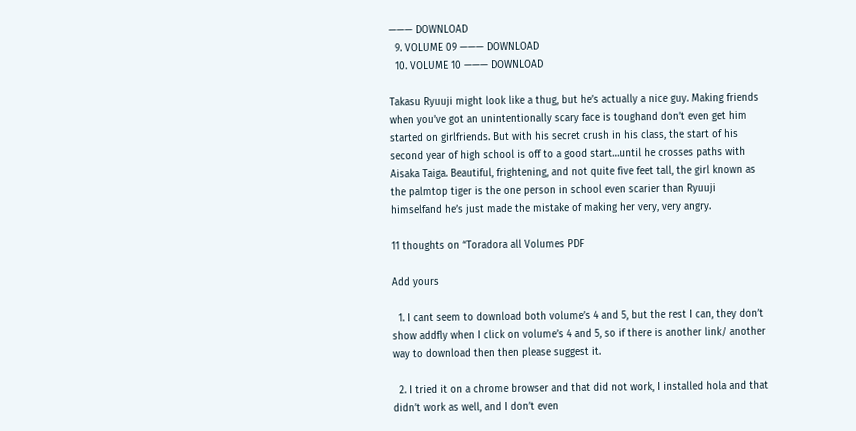——— DOWNLOAD
  9. VOLUME 09 ——— DOWNLOAD
  10. VOLUME 10 ——— DOWNLOAD

Takasu Ryuuji might look like a thug, but he’s actually a nice guy. Making friends when you’ve got an unintentionally scary face is toughand don’t even get him started on girlfriends. But with his secret crush in his class, the start of his second year of high school is off to a good start…until he crosses paths with Aisaka Taiga. Beautiful, frightening, and not quite five feet tall, the girl known as the palmtop tiger is the one person in school even scarier than Ryuuji himselfand he’s just made the mistake of making her very, very angry.

11 thoughts on “Toradora all Volumes PDF

Add yours

  1. I cant seem to download both volume’s 4 and 5, but the rest I can, they don’t show addfly when I click on volume’s 4 and 5, so if there is another link/ another way to download then then please suggest it.

  2. I tried it on a chrome browser and that did not work, I installed hola and that didn’t work as well, and I don’t even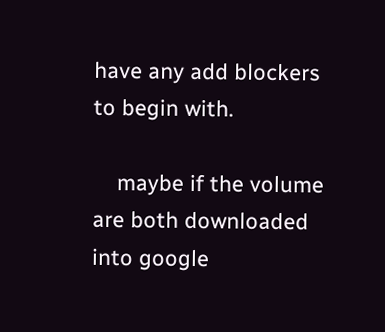have any add blockers to begin with.

    maybe if the volume are both downloaded into google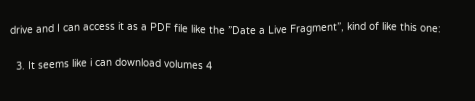drive and I can access it as a PDF file like the ”Date a Live Fragment”, kind of like this one:

  3. It seems like i can download volumes 4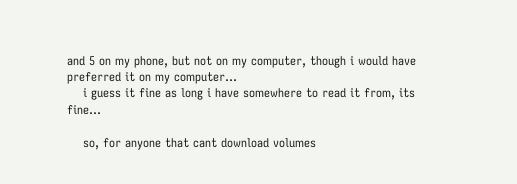and 5 on my phone, but not on my computer, though i would have preferred it on my computer…
    i guess it fine as long i have somewhere to read it from, its fine…

    so, for anyone that cant download volumes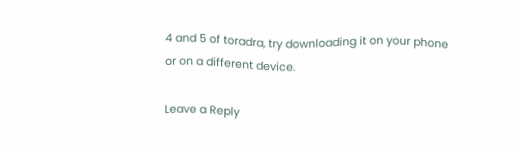4 and 5 of toradra, try downloading it on your phone or on a different device.

Leave a Reply